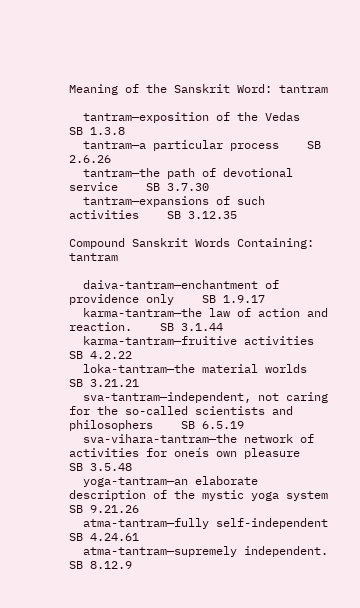Meaning of the Sanskrit Word: tantram

  tantram—exposition of the Vedas    SB 1.3.8
  tantram—a particular process    SB 2.6.26
  tantram—the path of devotional service    SB 3.7.30
  tantram—expansions of such activities    SB 3.12.35

Compound Sanskrit Words Containing: tantram

  daiva-tantram—enchantment of providence only    SB 1.9.17
  karma-tantram—the law of action and reaction.    SB 3.1.44
  karma-tantram—fruitive activities    SB 4.2.22
  loka-tantram—the material worlds    SB 3.21.21
  sva-tantram—independent, not caring for the so-called scientists and philosophers    SB 6.5.19
  sva-vihara-tantram—the network of activities for oneís own pleasure    SB 3.5.48
  yoga-tantram—an elaborate description of the mystic yoga system    SB 9.21.26
  atma-tantram—fully self-independent    SB 4.24.61
  atma-tantram—supremely independent.    SB 8.12.9